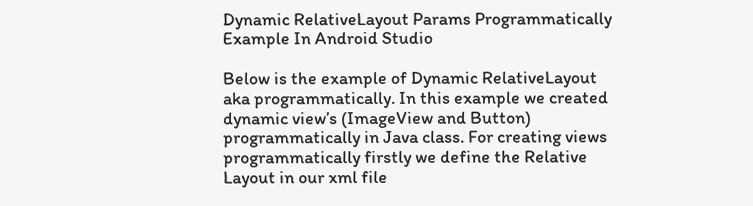Dynamic RelativeLayout Params Programmatically Example In Android Studio

Below is the example of Dynamic RelativeLayout aka programmatically. In this example we created dynamic view’s (ImageView and Button) programmatically in Java class. For creating views programmatically firstly we define the Relative Layout in our xml file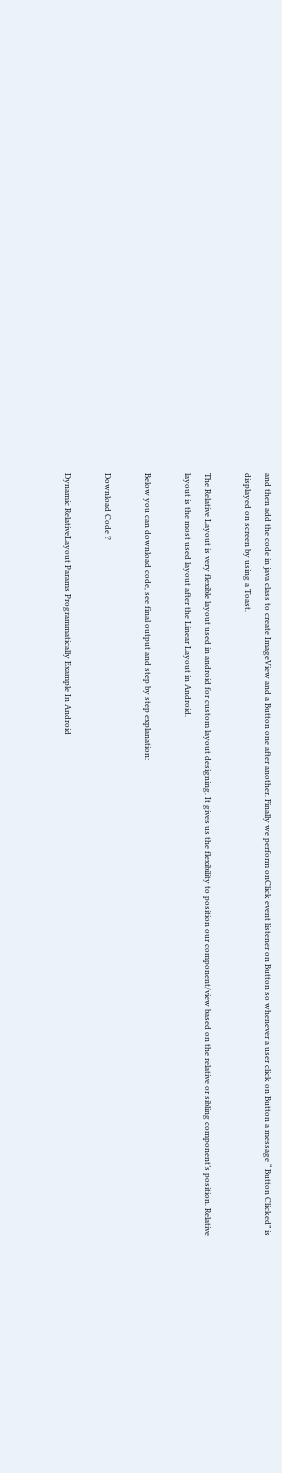and then add the code in java class to create ImageView and a Button one after another. Finally we perform onClick event listener on Button so whenever a user click on Button a message “ Button Clicked” is displayed on screen by using a Toast.

The Relative Layout is very flexible layout used in android for custom layout designing. It gives us the flexibility to position our component/view based on the relative or sibling component’s position. Relative layout is the most used layout after the Linear Layout in Android.

Below you can download code, see final output and step by step explanation:

Download Code ?

Dynamic RelativeLayout Params Programmatically Example In Android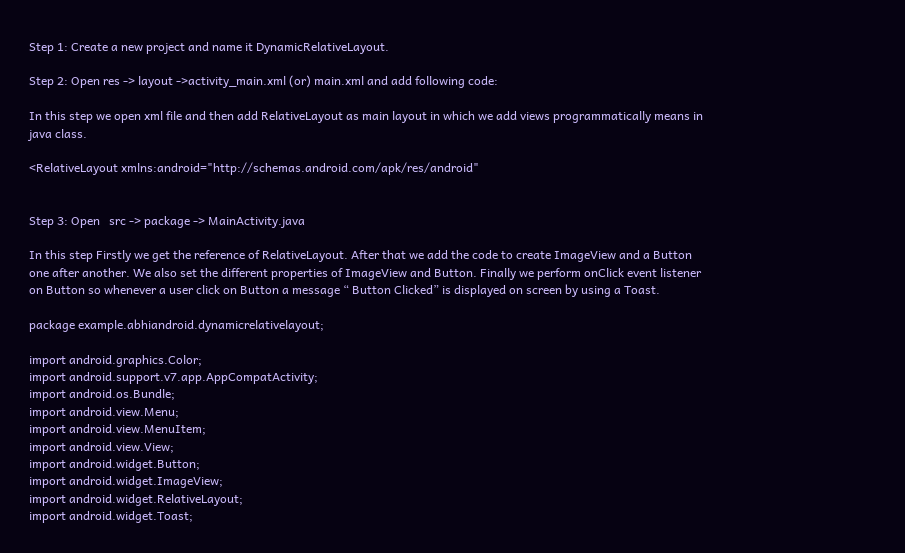Step 1: Create a new project and name it DynamicRelativeLayout.

Step 2: Open res -> layout ->activity_main.xml (or) main.xml and add following code:

In this step we open xml file and then add RelativeLayout as main layout in which we add views programmatically means in java class.

<RelativeLayout xmlns:android="http://schemas.android.com/apk/res/android"


Step 3: Open   src -> package -> MainActivity.java

In this step Firstly we get the reference of RelativeLayout. After that we add the code to create ImageView and a Button one after another. We also set the different properties of ImageView and Button. Finally we perform onClick event listener on Button so whenever a user click on Button a message “ Button Clicked” is displayed on screen by using a Toast.

package example.abhiandroid.dynamicrelativelayout;

import android.graphics.Color;
import android.support.v7.app.AppCompatActivity;
import android.os.Bundle;
import android.view.Menu;
import android.view.MenuItem;
import android.view.View;
import android.widget.Button;
import android.widget.ImageView;
import android.widget.RelativeLayout;
import android.widget.Toast;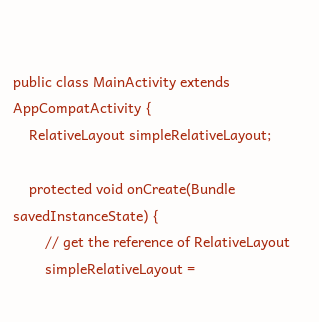public class MainActivity extends AppCompatActivity {
    RelativeLayout simpleRelativeLayout;

    protected void onCreate(Bundle savedInstanceState) {
        // get the reference of RelativeLayout
        simpleRelativeLayout =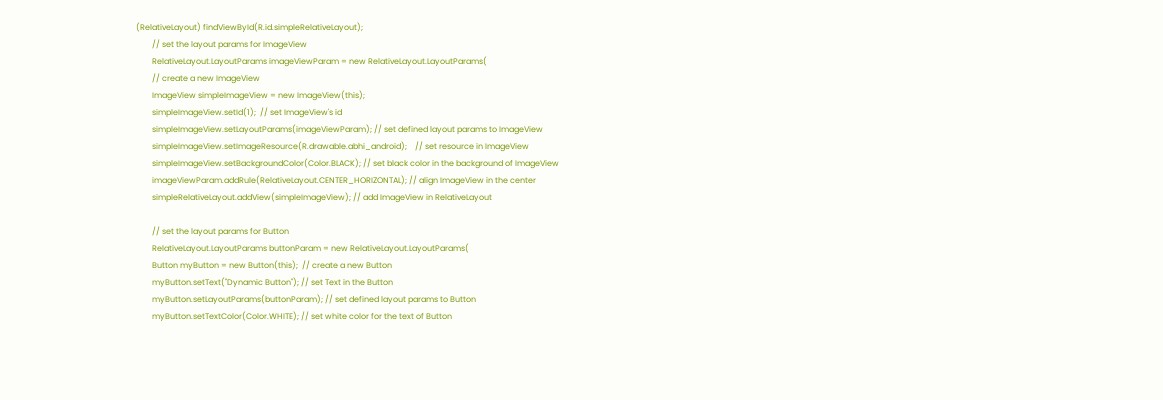(RelativeLayout) findViewById(R.id.simpleRelativeLayout);
        // set the layout params for ImageView
        RelativeLayout.LayoutParams imageViewParam = new RelativeLayout.LayoutParams(
        // create a new ImageView
        ImageView simpleImageView = new ImageView(this);
        simpleImageView.setId(1);  // set ImageView's id
        simpleImageView.setLayoutParams(imageViewParam); // set defined layout params to ImageView
        simpleImageView.setImageResource(R.drawable.abhi_android);    // set resource in ImageView
        simpleImageView.setBackgroundColor(Color.BLACK); // set black color in the background of ImageView
        imageViewParam.addRule(RelativeLayout.CENTER_HORIZONTAL); // align ImageView in the center
        simpleRelativeLayout.addView(simpleImageView); // add ImageView in RelativeLayout

        // set the layout params for Button
        RelativeLayout.LayoutParams buttonParam = new RelativeLayout.LayoutParams(
        Button myButton = new Button(this);  // create a new Button
        myButton.setText("Dynamic Button"); // set Text in the Button
        myButton.setLayoutParams(buttonParam); // set defined layout params to Button
        myButton.setTextColor(Color.WHITE); // set white color for the text of Button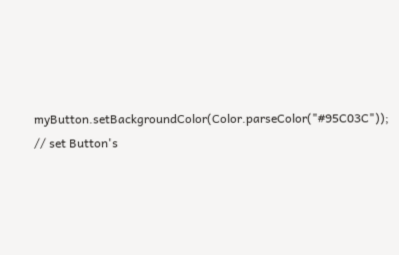myButton.setBackgroundColor(Color.parseColor("#95C03C")); // set Button's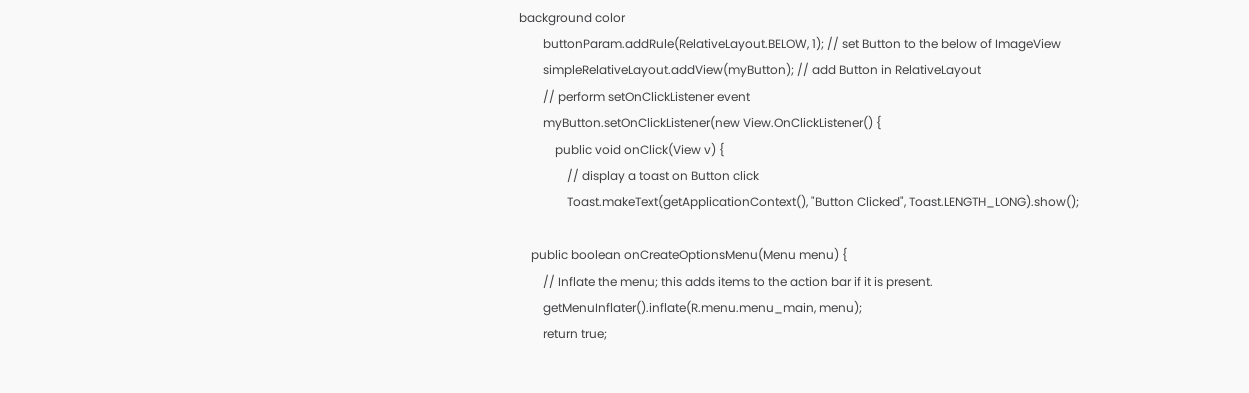background color
        buttonParam.addRule(RelativeLayout.BELOW, 1); // set Button to the below of ImageView
        simpleRelativeLayout.addView(myButton); // add Button in RelativeLayout
        // perform setOnClickListener event
        myButton.setOnClickListener(new View.OnClickListener() {
            public void onClick(View v) {
                // display a toast on Button click
                Toast.makeText(getApplicationContext(), "Button Clicked", Toast.LENGTH_LONG).show();

    public boolean onCreateOptionsMenu(Menu menu) {
        // Inflate the menu; this adds items to the action bar if it is present.
        getMenuInflater().inflate(R.menu.menu_main, menu);
        return true;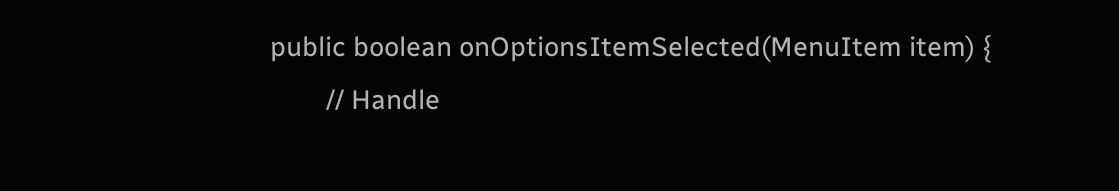public boolean onOptionsItemSelected(MenuItem item) {
        // Handle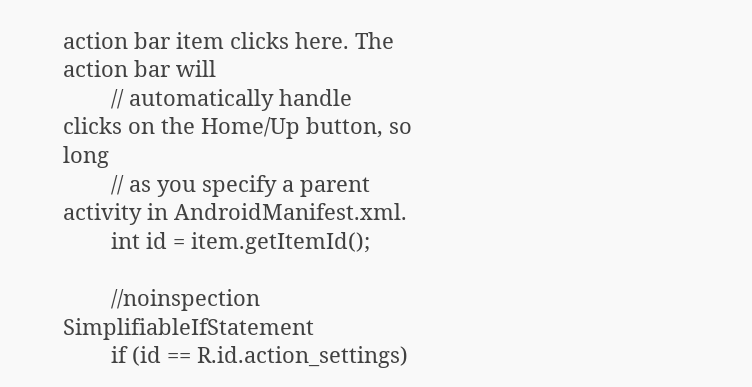action bar item clicks here. The action bar will
        // automatically handle clicks on the Home/Up button, so long
        // as you specify a parent activity in AndroidManifest.xml.
        int id = item.getItemId();

        //noinspection SimplifiableIfStatement
        if (id == R.id.action_settings)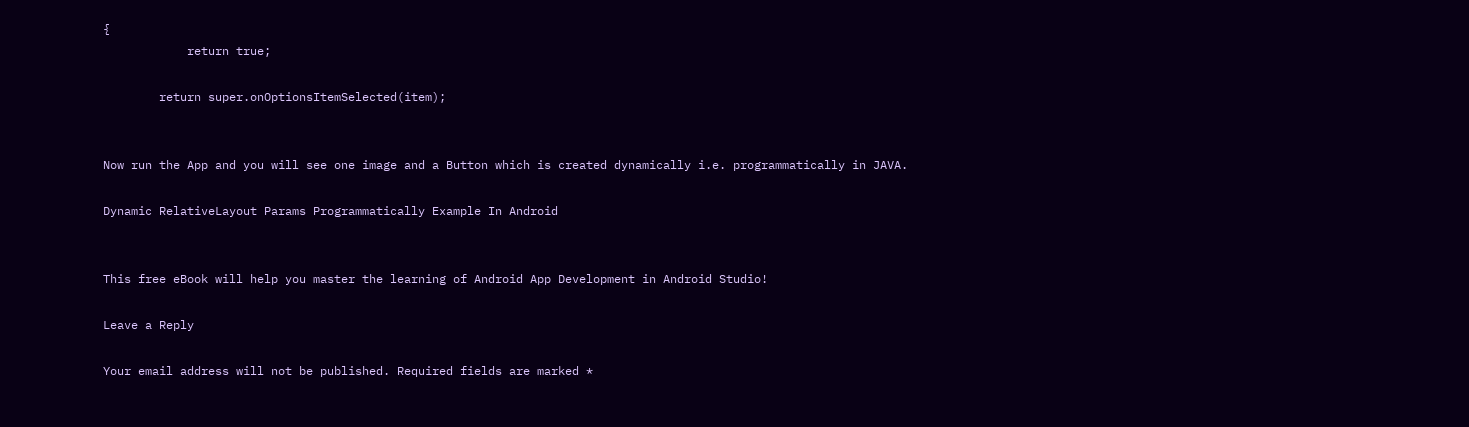{
            return true;

        return super.onOptionsItemSelected(item);


Now run the App and you will see one image and a Button which is created dynamically i.e. programmatically in JAVA.

Dynamic RelativeLayout Params Programmatically Example In Android


This free eBook will help you master the learning of Android App Development in Android Studio!

Leave a Reply

Your email address will not be published. Required fields are marked *